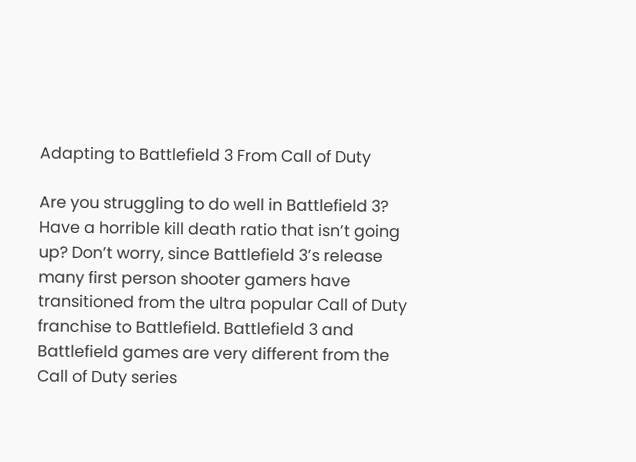Adapting to Battlefield 3 From Call of Duty

Are you struggling to do well in Battlefield 3? Have a horrible kill death ratio that isn’t going up? Don’t worry, since Battlefield 3’s release many first person shooter gamers have transitioned from the ultra popular Call of Duty franchise to Battlefield. Battlefield 3 and Battlefield games are very different from the Call of Duty series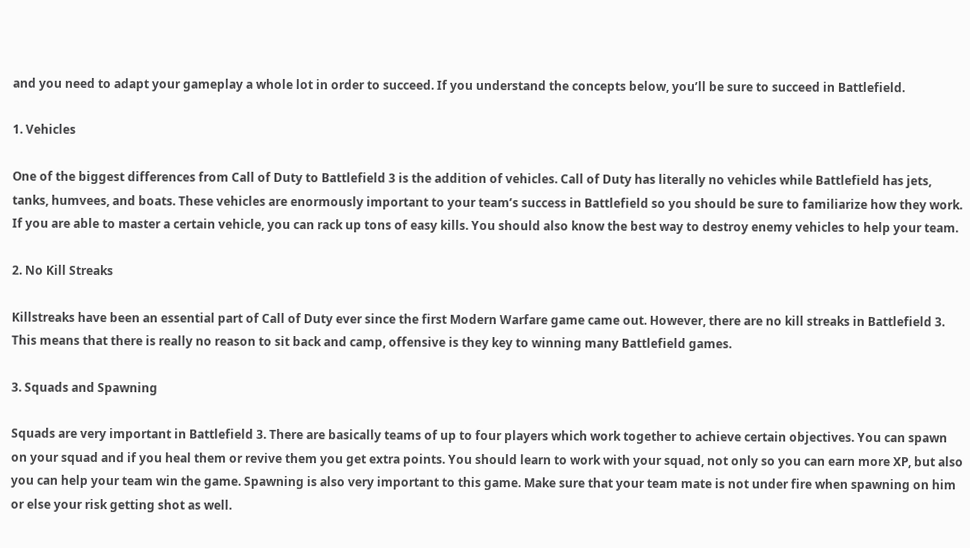and you need to adapt your gameplay a whole lot in order to succeed. If you understand the concepts below, you’ll be sure to succeed in Battlefield.

1. Vehicles

One of the biggest differences from Call of Duty to Battlefield 3 is the addition of vehicles. Call of Duty has literally no vehicles while Battlefield has jets, tanks, humvees, and boats. These vehicles are enormously important to your team’s success in Battlefield so you should be sure to familiarize how they work. If you are able to master a certain vehicle, you can rack up tons of easy kills. You should also know the best way to destroy enemy vehicles to help your team.

2. No Kill Streaks

Killstreaks have been an essential part of Call of Duty ever since the first Modern Warfare game came out. However, there are no kill streaks in Battlefield 3. This means that there is really no reason to sit back and camp, offensive is they key to winning many Battlefield games.

3. Squads and Spawning

Squads are very important in Battlefield 3. There are basically teams of up to four players which work together to achieve certain objectives. You can spawn on your squad and if you heal them or revive them you get extra points. You should learn to work with your squad, not only so you can earn more XP, but also you can help your team win the game. Spawning is also very important to this game. Make sure that your team mate is not under fire when spawning on him or else your risk getting shot as well.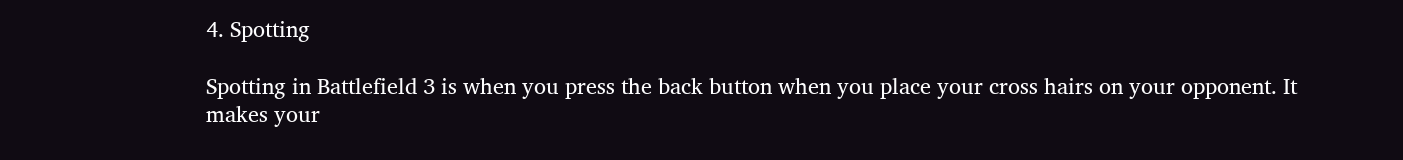4. Spotting

Spotting in Battlefield 3 is when you press the back button when you place your cross hairs on your opponent. It makes your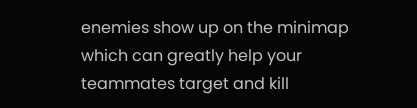enemies show up on the minimap which can greatly help your teammates target and kill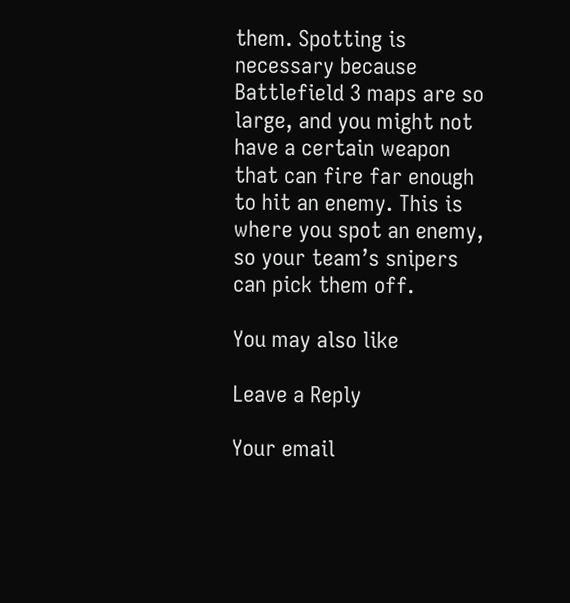them. Spotting is necessary because Battlefield 3 maps are so large, and you might not have a certain weapon that can fire far enough to hit an enemy. This is where you spot an enemy, so your team’s snipers can pick them off.

You may also like

Leave a Reply

Your email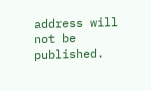address will not be published.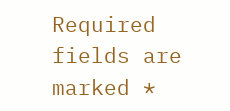Required fields are marked *